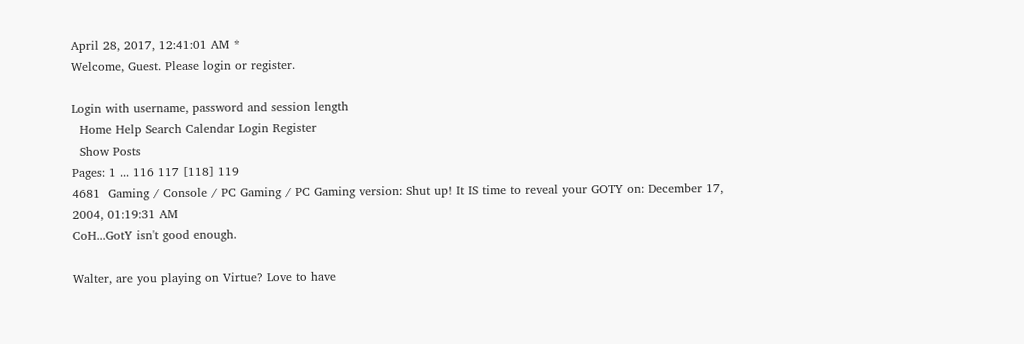April 28, 2017, 12:41:01 AM *
Welcome, Guest. Please login or register.

Login with username, password and session length
  Home Help Search Calendar Login Register
  Show Posts
Pages: 1 ... 116 117 [118] 119
4681  Gaming / Console / PC Gaming / PC Gaming version: Shut up! It IS time to reveal your GOTY on: December 17, 2004, 01:19:31 AM
CoH...GotY isn't good enough.

Walter, are you playing on Virtue? Love to have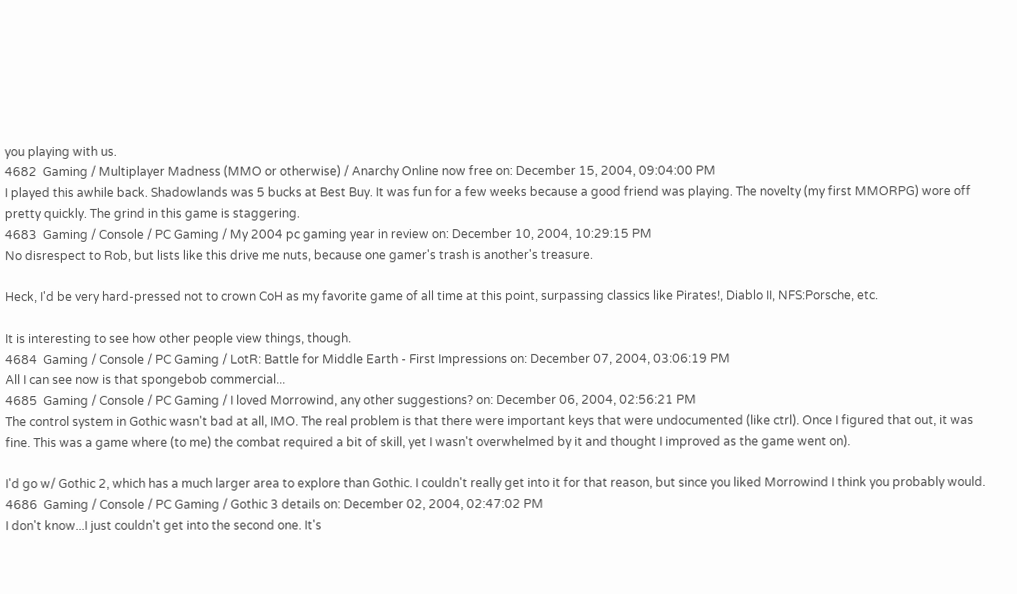you playing with us.
4682  Gaming / Multiplayer Madness (MMO or otherwise) / Anarchy Online now free on: December 15, 2004, 09:04:00 PM
I played this awhile back. Shadowlands was 5 bucks at Best Buy. It was fun for a few weeks because a good friend was playing. The novelty (my first MMORPG) wore off pretty quickly. The grind in this game is staggering.
4683  Gaming / Console / PC Gaming / My 2004 pc gaming year in review on: December 10, 2004, 10:29:15 PM
No disrespect to Rob, but lists like this drive me nuts, because one gamer's trash is another's treasure.

Heck, I'd be very hard-pressed not to crown CoH as my favorite game of all time at this point, surpassing classics like Pirates!, Diablo II, NFS:Porsche, etc.

It is interesting to see how other people view things, though.
4684  Gaming / Console / PC Gaming / LotR: Battle for Middle Earth - First Impressions on: December 07, 2004, 03:06:19 PM
All I can see now is that spongebob commercial...
4685  Gaming / Console / PC Gaming / I loved Morrowind, any other suggestions? on: December 06, 2004, 02:56:21 PM
The control system in Gothic wasn't bad at all, IMO. The real problem is that there were important keys that were undocumented (like ctrl). Once I figured that out, it was fine. This was a game where (to me) the combat required a bit of skill, yet I wasn't overwhelmed by it and thought I improved as the game went on).

I'd go w/ Gothic 2, which has a much larger area to explore than Gothic. I couldn't really get into it for that reason, but since you liked Morrowind I think you probably would.
4686  Gaming / Console / PC Gaming / Gothic 3 details on: December 02, 2004, 02:47:02 PM
I don't know...I just couldn't get into the second one. It's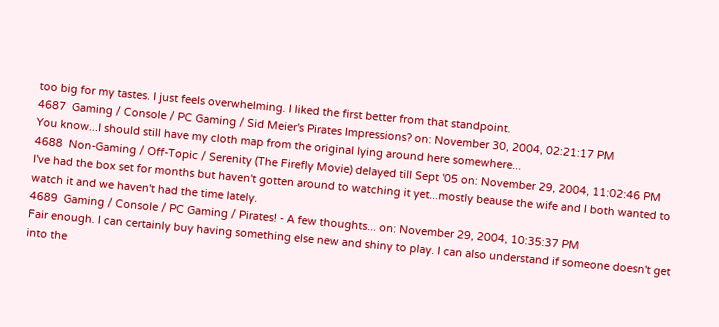too big for my tastes. I just feels overwhelming. I liked the first better from that standpoint.
4687  Gaming / Console / PC Gaming / Sid Meier's Pirates Impressions? on: November 30, 2004, 02:21:17 PM
You know...I should still have my cloth map from the original lying around here somewhere...
4688  Non-Gaming / Off-Topic / Serenity (The Firefly Movie) delayed till Sept '05 on: November 29, 2004, 11:02:46 PM
I've had the box set for months but haven't gotten around to watching it yet...mostly beause the wife and I both wanted to watch it and we haven't had the time lately.
4689  Gaming / Console / PC Gaming / Pirates! - A few thoughts... on: November 29, 2004, 10:35:37 PM
Fair enough. I can certainly buy having something else new and shiny to play. I can also understand if someone doesn't get into the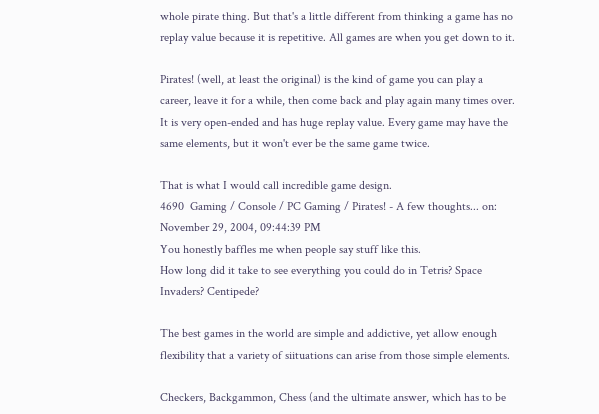whole pirate thing. But that's a little different from thinking a game has no replay value because it is repetitive. All games are when you get down to it.

Pirates! (well, at least the original) is the kind of game you can play a career, leave it for a while, then come back and play again many times over. It is very open-ended and has huge replay value. Every game may have the same elements, but it won't ever be the same game twice.

That is what I would call incredible game design.
4690  Gaming / Console / PC Gaming / Pirates! - A few thoughts... on: November 29, 2004, 09:44:39 PM
You honestly baffles me when people say stuff like this.
How long did it take to see everything you could do in Tetris? Space Invaders? Centipede?

The best games in the world are simple and addictive, yet allow enough flexibility that a variety of siituations can arise from those simple elements.

Checkers, Backgammon, Chess (and the ultimate answer, which has to be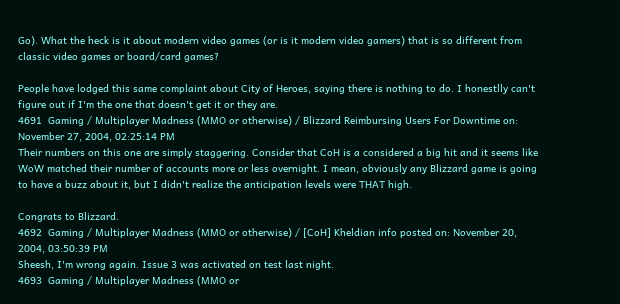Go). What the heck is it about modern video games (or is it modern video gamers) that is so different from classic video games or board/card games?

People have lodged this same complaint about City of Heroes, saying there is nothing to do. I honestlly can't figure out if I'm the one that doesn't get it or they are.
4691  Gaming / Multiplayer Madness (MMO or otherwise) / Blizzard Reimbursing Users For Downtime on: November 27, 2004, 02:25:14 PM
Their numbers on this one are simply staggering. Consider that CoH is a considered a big hit and it seems like WoW matched their number of accounts more or less overnight. I mean, obviously any Blizzard game is going to have a buzz about it, but I didn't realize the anticipation levels were THAT high.

Congrats to Blizzard.
4692  Gaming / Multiplayer Madness (MMO or otherwise) / [CoH] Kheldian info posted on: November 20, 2004, 03:50:39 PM
Sheesh, I'm wrong again. Issue 3 was activated on test last night.
4693  Gaming / Multiplayer Madness (MMO or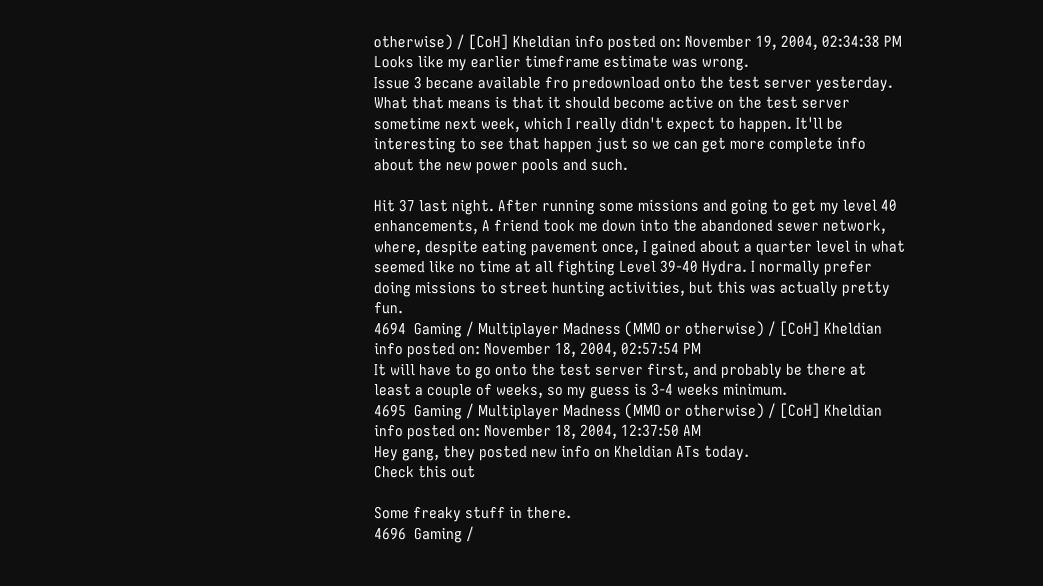otherwise) / [CoH] Kheldian info posted on: November 19, 2004, 02:34:38 PM
Looks like my earlier timeframe estimate was wrong.
Issue 3 becane available fro predownload onto the test server yesterday. What that means is that it should become active on the test server sometime next week, which I really didn't expect to happen. It'll be interesting to see that happen just so we can get more complete info about the new power pools and such.

Hit 37 last night. After running some missions and going to get my level 40 enhancements, A friend took me down into the abandoned sewer network, where, despite eating pavement once, I gained about a quarter level in what seemed like no time at all fighting Level 39-40 Hydra. I normally prefer doing missions to street hunting activities, but this was actually pretty fun.
4694  Gaming / Multiplayer Madness (MMO or otherwise) / [CoH] Kheldian info posted on: November 18, 2004, 02:57:54 PM
It will have to go onto the test server first, and probably be there at least a couple of weeks, so my guess is 3-4 weeks minimum.
4695  Gaming / Multiplayer Madness (MMO or otherwise) / [CoH] Kheldian info posted on: November 18, 2004, 12:37:50 AM
Hey gang, they posted new info on Kheldian ATs today.
Check this out

Some freaky stuff in there.
4696  Gaming /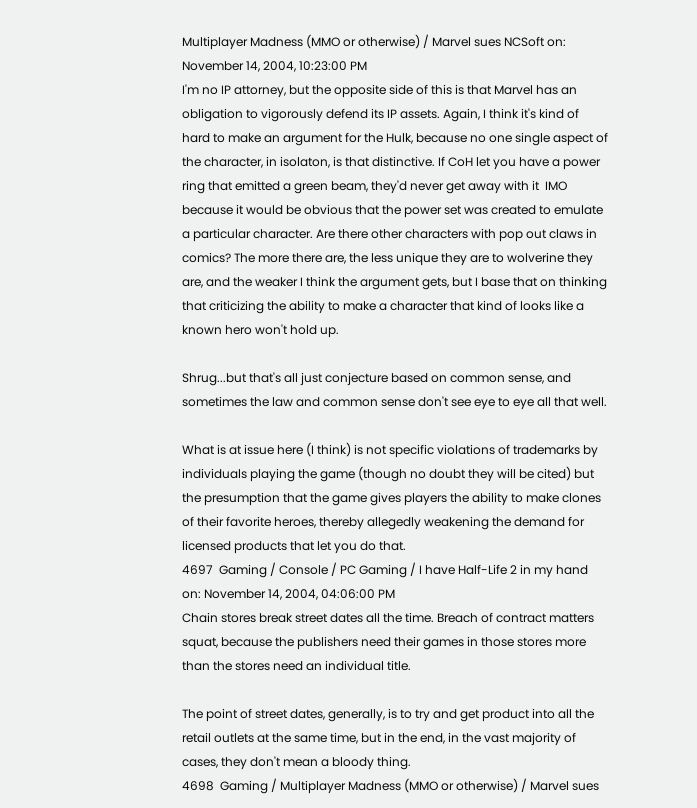Multiplayer Madness (MMO or otherwise) / Marvel sues NCSoft on: November 14, 2004, 10:23:00 PM
I'm no IP attorney, but the opposite side of this is that Marvel has an obligation to vigorously defend its IP assets. Again, I think it's kind of hard to make an argument for the Hulk, because no one single aspect of the character, in isolaton, is that distinctive. If CoH let you have a power ring that emitted a green beam, they'd never get away with it  IMO because it would be obvious that the power set was created to emulate a particular character. Are there other characters with pop out claws in comics? The more there are, the less unique they are to wolverine they are, and the weaker I think the argument gets, but I base that on thinking that criticizing the ability to make a character that kind of looks like a known hero won't hold up.

Shrug...but that's all just conjecture based on common sense, and sometimes the law and common sense don't see eye to eye all that well.

What is at issue here (I think) is not specific violations of trademarks by individuals playing the game (though no doubt they will be cited) but the presumption that the game gives players the ability to make clones of their favorite heroes, thereby allegedly weakening the demand for licensed products that let you do that.
4697  Gaming / Console / PC Gaming / I have Half-Life 2 in my hand on: November 14, 2004, 04:06:00 PM
Chain stores break street dates all the time. Breach of contract matters squat, because the publishers need their games in those stores more than the stores need an individual title.

The point of street dates, generally, is to try and get product into all the retail outlets at the same time, but in the end, in the vast majority of cases, they don't mean a bloody thing.
4698  Gaming / Multiplayer Madness (MMO or otherwise) / Marvel sues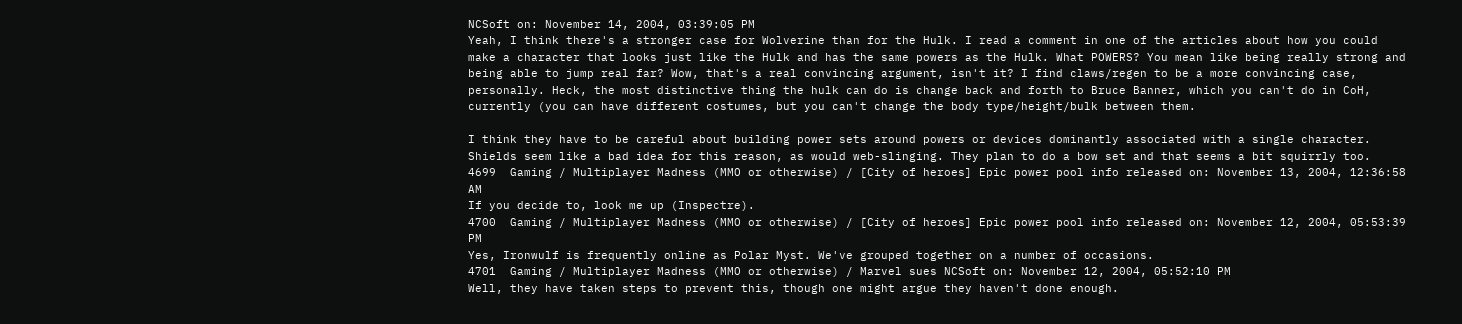NCSoft on: November 14, 2004, 03:39:05 PM
Yeah, I think there's a stronger case for Wolverine than for the Hulk. I read a comment in one of the articles about how you could make a character that looks just like the Hulk and has the same powers as the Hulk. What POWERS? You mean like being really strong and being able to jump real far? Wow, that's a real convincing argument, isn't it? I find claws/regen to be a more convincing case, personally. Heck, the most distinctive thing the hulk can do is change back and forth to Bruce Banner, which you can't do in CoH, currently (you can have different costumes, but you can't change the body type/height/bulk between them.

I think they have to be careful about building power sets around powers or devices dominantly associated with a single character. Shields seem like a bad idea for this reason, as would web-slinging. They plan to do a bow set and that seems a bit squirrly too.
4699  Gaming / Multiplayer Madness (MMO or otherwise) / [City of heroes] Epic power pool info released on: November 13, 2004, 12:36:58 AM
If you decide to, look me up (Inspectre).
4700  Gaming / Multiplayer Madness (MMO or otherwise) / [City of heroes] Epic power pool info released on: November 12, 2004, 05:53:39 PM
Yes, Ironwulf is frequently online as Polar Myst. We've grouped together on a number of occasions.
4701  Gaming / Multiplayer Madness (MMO or otherwise) / Marvel sues NCSoft on: November 12, 2004, 05:52:10 PM
Well, they have taken steps to prevent this, though one might argue they haven't done enough.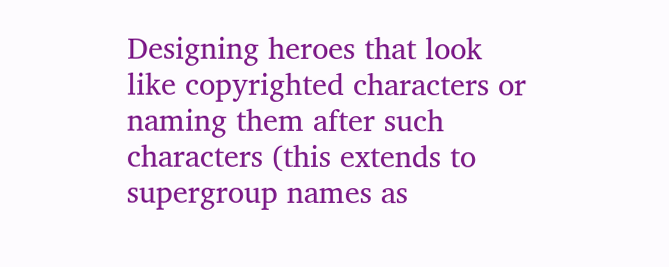Designing heroes that look like copyrighted characters or naming them after such characters (this extends to supergroup names as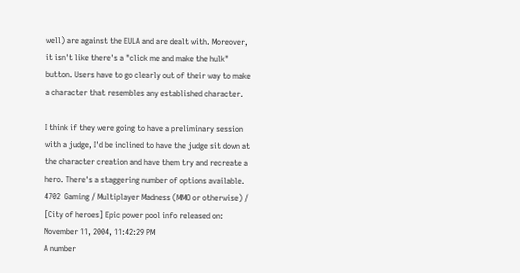well) are against the EULA and are dealt with. Moreover, it isn't like there's a "click me and make the hulk" button. Users have to go clearly out of their way to make a character that resembles any established character.

I think if they were going to have a preliminary session with a judge, I'd be inclined to have the judge sit down at the character creation and have them try and recreate a hero. There's a staggering number of options available.
4702  Gaming / Multiplayer Madness (MMO or otherwise) / [City of heroes] Epic power pool info released on: November 11, 2004, 11:42:29 PM
A number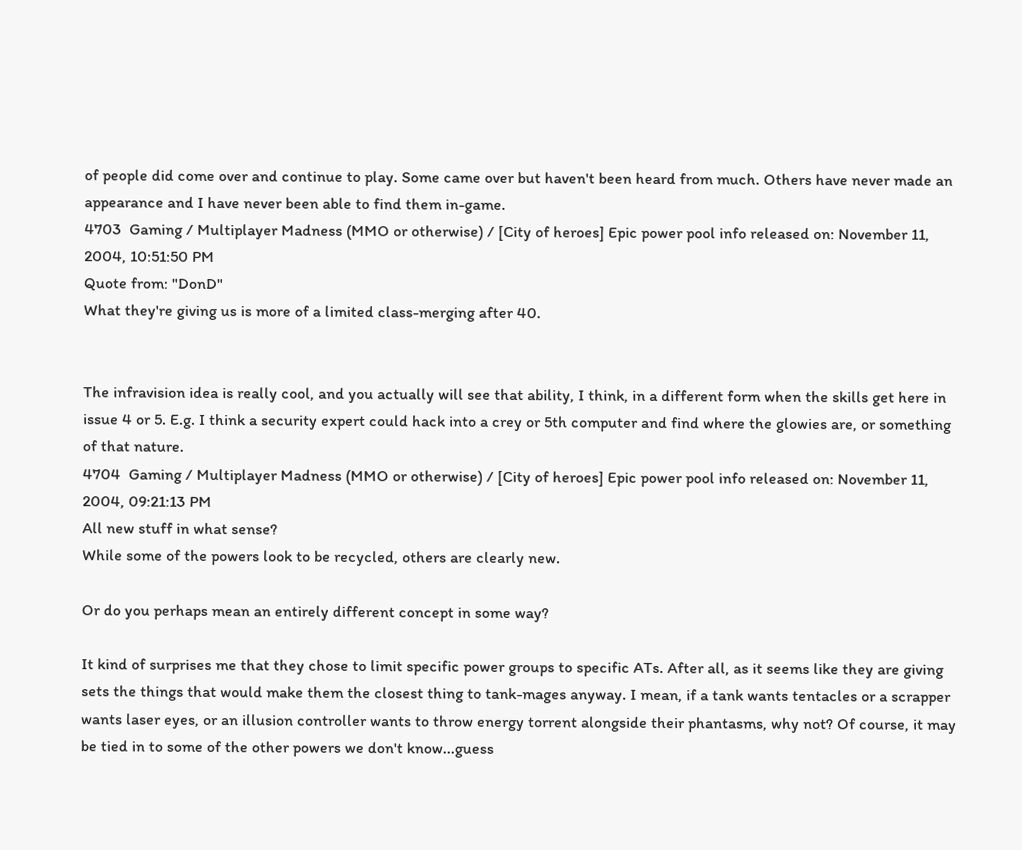of people did come over and continue to play. Some came over but haven't been heard from much. Others have never made an appearance and I have never been able to find them in-game.
4703  Gaming / Multiplayer Madness (MMO or otherwise) / [City of heroes] Epic power pool info released on: November 11, 2004, 10:51:50 PM
Quote from: "DonD"
What they're giving us is more of a limited class-merging after 40.


The infravision idea is really cool, and you actually will see that ability, I think, in a different form when the skills get here in issue 4 or 5. E.g. I think a security expert could hack into a crey or 5th computer and find where the glowies are, or something of that nature.
4704  Gaming / Multiplayer Madness (MMO or otherwise) / [City of heroes] Epic power pool info released on: November 11, 2004, 09:21:13 PM
All new stuff in what sense?
While some of the powers look to be recycled, others are clearly new.

Or do you perhaps mean an entirely different concept in some way?

It kind of surprises me that they chose to limit specific power groups to specific ATs. After all, as it seems like they are giving sets the things that would make them the closest thing to tank-mages anyway. I mean, if a tank wants tentacles or a scrapper wants laser eyes, or an illusion controller wants to throw energy torrent alongside their phantasms, why not? Of course, it may be tied in to some of the other powers we don't know...guess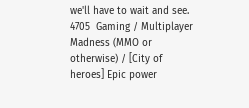we'll have to wait and see.
4705  Gaming / Multiplayer Madness (MMO or otherwise) / [City of heroes] Epic power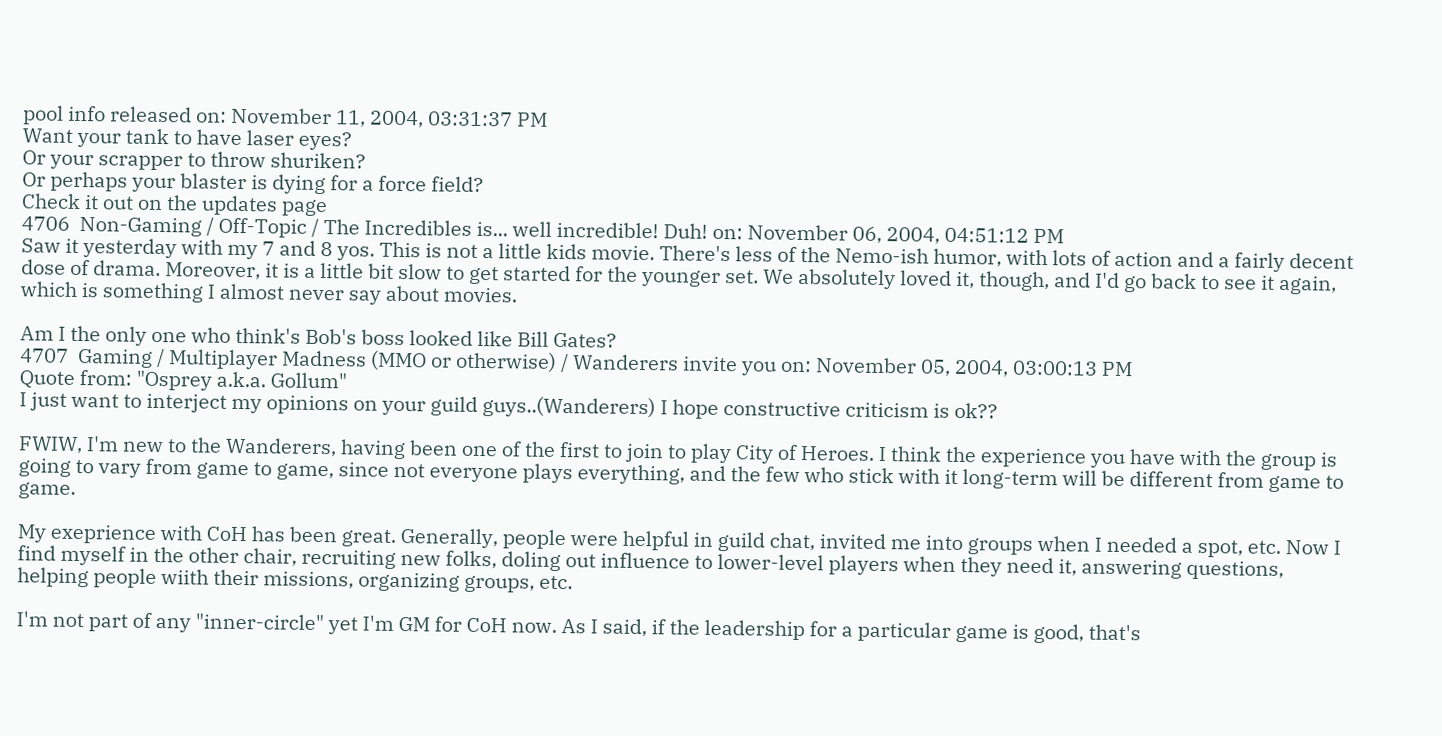pool info released on: November 11, 2004, 03:31:37 PM
Want your tank to have laser eyes?
Or your scrapper to throw shuriken?
Or perhaps your blaster is dying for a force field?
Check it out on the updates page
4706  Non-Gaming / Off-Topic / The Incredibles is... well incredible! Duh! on: November 06, 2004, 04:51:12 PM
Saw it yesterday with my 7 and 8 yos. This is not a little kids movie. There's less of the Nemo-ish humor, with lots of action and a fairly decent dose of drama. Moreover, it is a little bit slow to get started for the younger set. We absolutely loved it, though, and I'd go back to see it again, which is something I almost never say about movies.

Am I the only one who think's Bob's boss looked like Bill Gates?
4707  Gaming / Multiplayer Madness (MMO or otherwise) / Wanderers invite you on: November 05, 2004, 03:00:13 PM
Quote from: "Osprey a.k.a. Gollum"
I just want to interject my opinions on your guild guys..(Wanderers) I hope constructive criticism is ok??

FWIW, I'm new to the Wanderers, having been one of the first to join to play City of Heroes. I think the experience you have with the group is going to vary from game to game, since not everyone plays everything, and the few who stick with it long-term will be different from game to game.

My exeprience with CoH has been great. Generally, people were helpful in guild chat, invited me into groups when I needed a spot, etc. Now I find myself in the other chair, recruiting new folks, doling out influence to lower-level players when they need it, answering questions, helping people wiith their missions, organizing groups, etc.

I'm not part of any "inner-circle" yet I'm GM for CoH now. As I said, if the leadership for a particular game is good, that's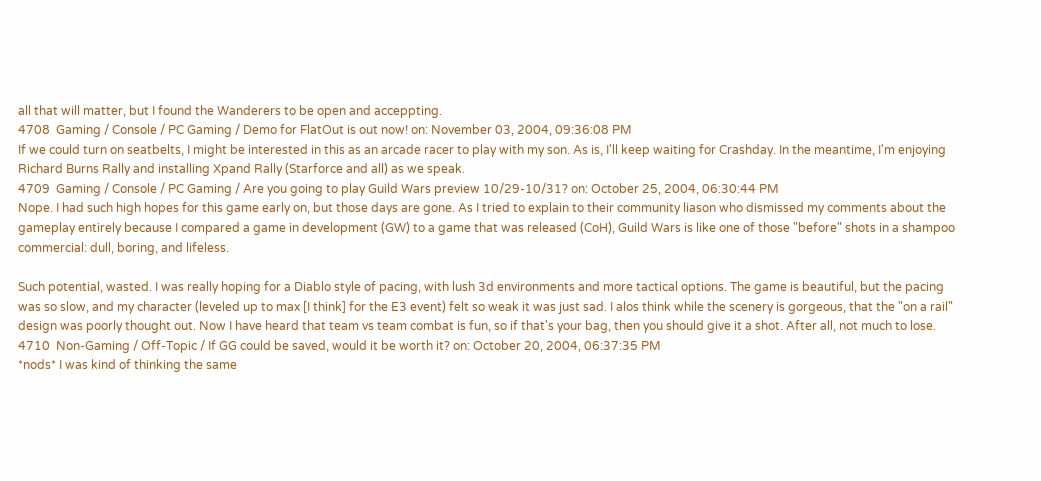all that will matter, but I found the Wanderers to be open and acceppting.
4708  Gaming / Console / PC Gaming / Demo for FlatOut is out now! on: November 03, 2004, 09:36:08 PM
If we could turn on seatbelts, I might be interested in this as an arcade racer to play with my son. As is, I'll keep waiting for Crashday. In the meantime, I'm enjoying Richard Burns Rally and installing Xpand Rally (Starforce and all) as we speak.
4709  Gaming / Console / PC Gaming / Are you going to play Guild Wars preview 10/29-10/31? on: October 25, 2004, 06:30:44 PM
Nope. I had such high hopes for this game early on, but those days are gone. As I tried to explain to their community liason who dismissed my comments about the gameplay entirely because I compared a game in development (GW) to a game that was released (CoH), Guild Wars is like one of those "before" shots in a shampoo commercial: dull, boring, and lifeless.

Such potential, wasted. I was really hoping for a Diablo style of pacing, with lush 3d environments and more tactical options. The game is beautiful, but the pacing was so slow, and my character (leveled up to max [I think] for the E3 event) felt so weak it was just sad. I alos think while the scenery is gorgeous, that the "on a rail" design was poorly thought out. Now I have heard that team vs team combat is fun, so if that's your bag, then you should give it a shot. After all, not much to lose.
4710  Non-Gaming / Off-Topic / If GG could be saved, would it be worth it? on: October 20, 2004, 06:37:35 PM
*nods* I was kind of thinking the same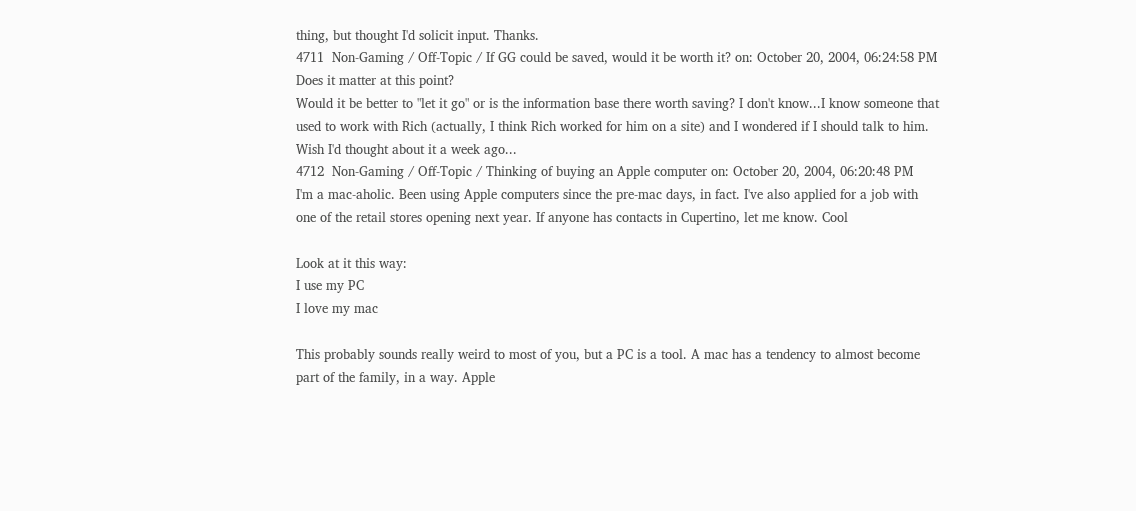thing, but thought I'd solicit input. Thanks.
4711  Non-Gaming / Off-Topic / If GG could be saved, would it be worth it? on: October 20, 2004, 06:24:58 PM
Does it matter at this point?
Would it be better to "let it go" or is the information base there worth saving? I don't know...I know someone that used to work with Rich (actually, I think Rich worked for him on a site) and I wondered if I should talk to him. Wish I'd thought about it a week ago...
4712  Non-Gaming / Off-Topic / Thinking of buying an Apple computer on: October 20, 2004, 06:20:48 PM
I'm a mac-aholic. Been using Apple computers since the pre-mac days, in fact. I've also applied for a job with one of the retail stores opening next year. If anyone has contacts in Cupertino, let me know. Cool

Look at it this way:
I use my PC
I love my mac

This probably sounds really weird to most of you, but a PC is a tool. A mac has a tendency to almost become part of the family, in a way. Apple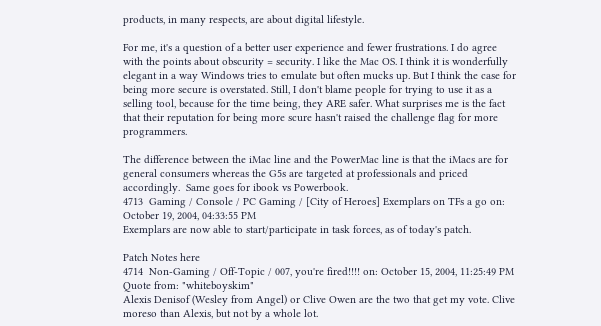products, in many respects, are about digital lifestyle.

For me, it's a question of a better user experience and fewer frustrations. I do agree with the points about obscurity = security. I like the Mac OS. I think it is wonderfully elegant in a way Windows tries to emulate but often mucks up. But I think the case for being more secure is overstated. Still, I don't blame people for trying to use it as a selling tool, because for the time being, they ARE safer. What surprises me is the fact that their reputation for being more scure hasn't raised the challenge flag for more programmers.

The difference between the iMac line and the PowerMac line is that the iMacs are for general consumers whereas the G5s are targeted at professionals and priced accordingly.  Same goes for ibook vs Powerbook.
4713  Gaming / Console / PC Gaming / [City of Heroes] Exemplars on TFs a go on: October 19, 2004, 04:33:55 PM
Exemplars are now able to start/participate in task forces, as of today's patch.

Patch Notes here
4714  Non-Gaming / Off-Topic / 007, you're fired!!!! on: October 15, 2004, 11:25:49 PM
Quote from: "whiteboyskim"
Alexis Denisof (Wesley from Angel) or Clive Owen are the two that get my vote. Clive moreso than Alexis, but not by a whole lot.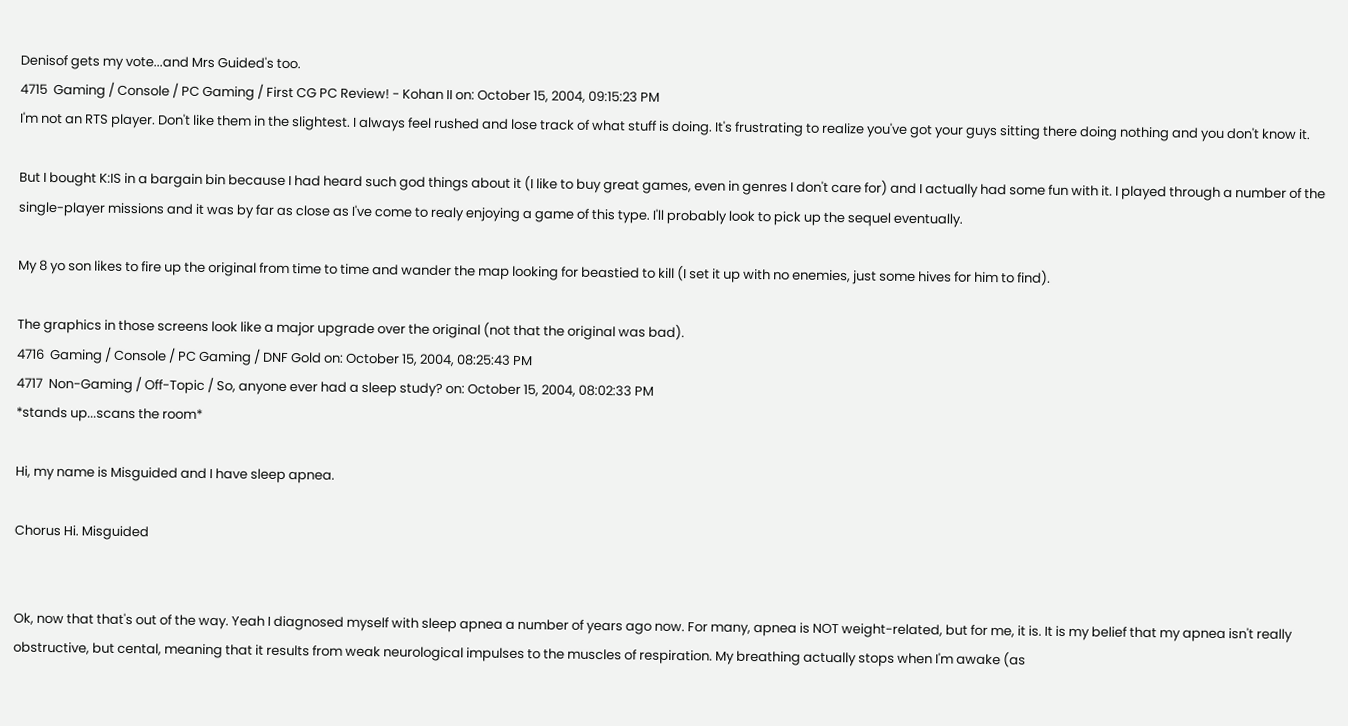Denisof gets my vote...and Mrs Guided's too.
4715  Gaming / Console / PC Gaming / First CG PC Review! - Kohan II on: October 15, 2004, 09:15:23 PM
I'm not an RTS player. Don't like them in the slightest. I always feel rushed and lose track of what stuff is doing. It's frustrating to realize you've got your guys sitting there doing nothing and you don't know it.

But I bought K:IS in a bargain bin because I had heard such god things about it (I like to buy great games, even in genres I don't care for) and I actually had some fun with it. I played through a number of the single-player missions and it was by far as close as I've come to realy enjoying a game of this type. I'll probably look to pick up the sequel eventually.

My 8 yo son likes to fire up the original from time to time and wander the map looking for beastied to kill (I set it up with no enemies, just some hives for him to find).

The graphics in those screens look like a major upgrade over the original (not that the original was bad).
4716  Gaming / Console / PC Gaming / DNF Gold on: October 15, 2004, 08:25:43 PM
4717  Non-Gaming / Off-Topic / So, anyone ever had a sleep study? on: October 15, 2004, 08:02:33 PM
*stands up...scans the room*

Hi, my name is Misguided and I have sleep apnea.

Chorus Hi. Misguided


Ok, now that that's out of the way. Yeah I diagnosed myself with sleep apnea a number of years ago now. For many, apnea is NOT weight-related, but for me, it is. It is my belief that my apnea isn't really obstructive, but cental, meaning that it results from weak neurological impulses to the muscles of respiration. My breathing actually stops when I'm awake (as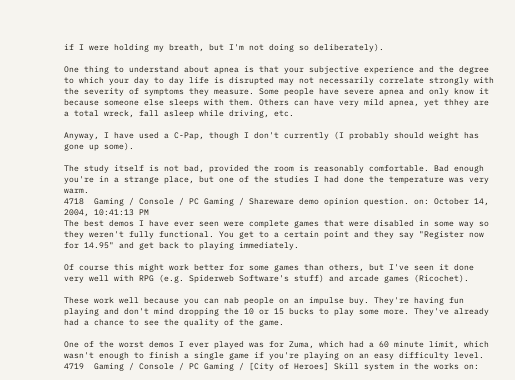if I were holding my breath, but I'm not doing so deliberately).

One thing to understand about apnea is that your subjective experience and the degree to which your day to day life is disrupted may not necessarily correlate strongly with the severity of symptoms they measure. Some people have severe apnea and only know it because someone else sleeps with them. Others can have very mild apnea, yet thhey are a total wreck, fall asleep while driving, etc.

Anyway, I have used a C-Pap, though I don't currently (I probably should weight has gone up some).

The study itself is not bad, provided the room is reasonably comfortable. Bad enough you're in a strange place, but one of the studies I had done the temperature was very warm.
4718  Gaming / Console / PC Gaming / Shareware demo opinion question. on: October 14, 2004, 10:41:13 PM
The best demos I have ever seen were complete games that were disabled in some way so they weren't fully functional. You get to a certain point and they say "Register now for 14.95" and get back to playing immediately.

Of course this might work better for some games than others, but I've seen it done very well with RPG (e.g. Spiderweb Software's stuff) and arcade games (Ricochet).

These work well because you can nab people on an impulse buy. They're having fun playing and don't mind dropping the 10 or 15 bucks to play some more. They've already had a chance to see the quality of the game.

One of the worst demos I ever played was for Zuma, which had a 60 minute limit, which wasn't enough to finish a single game if you're playing on an easy difficulty level.
4719  Gaming / Console / PC Gaming / [City of Heroes] Skill system in the works on: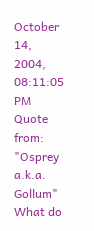October 14, 2004, 08:11:05 PM
Quote from: "Osprey a.k.a. Gollum"
What do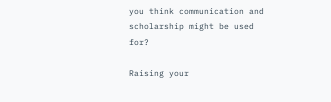you think communication and scholarship might be used for?

Raising your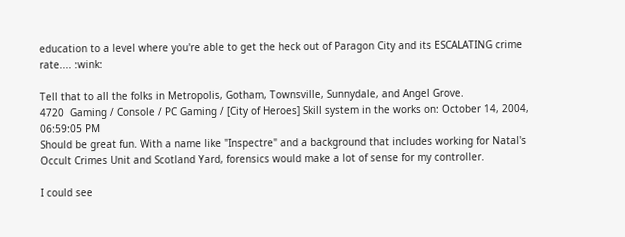education to a level where you're able to get the heck out of Paragon City and its ESCALATING crime rate.... :wink:

Tell that to all the folks in Metropolis, Gotham, Townsville, Sunnydale, and Angel Grove.
4720  Gaming / Console / PC Gaming / [City of Heroes] Skill system in the works on: October 14, 2004, 06:59:05 PM
Should be great fun. With a name like "Inspectre" and a background that includes working for Natal's Occult Crimes Unit and Scotland Yard, forensics would make a lot of sense for my controller.

I could see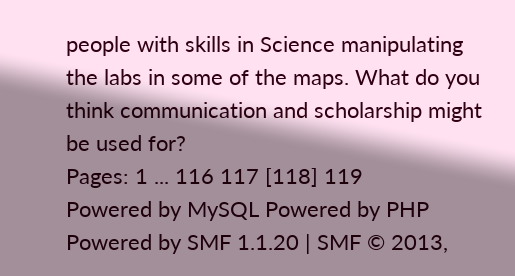people with skills in Science manipulating the labs in some of the maps. What do you think communication and scholarship might be used for?
Pages: 1 ... 116 117 [118] 119
Powered by MySQL Powered by PHP Powered by SMF 1.1.20 | SMF © 2013,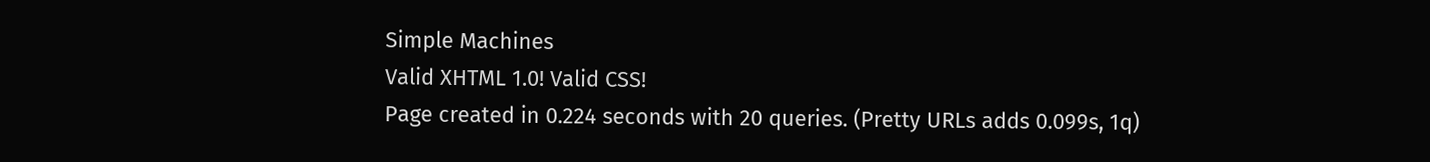Simple Machines
Valid XHTML 1.0! Valid CSS!
Page created in 0.224 seconds with 20 queries. (Pretty URLs adds 0.099s, 1q)